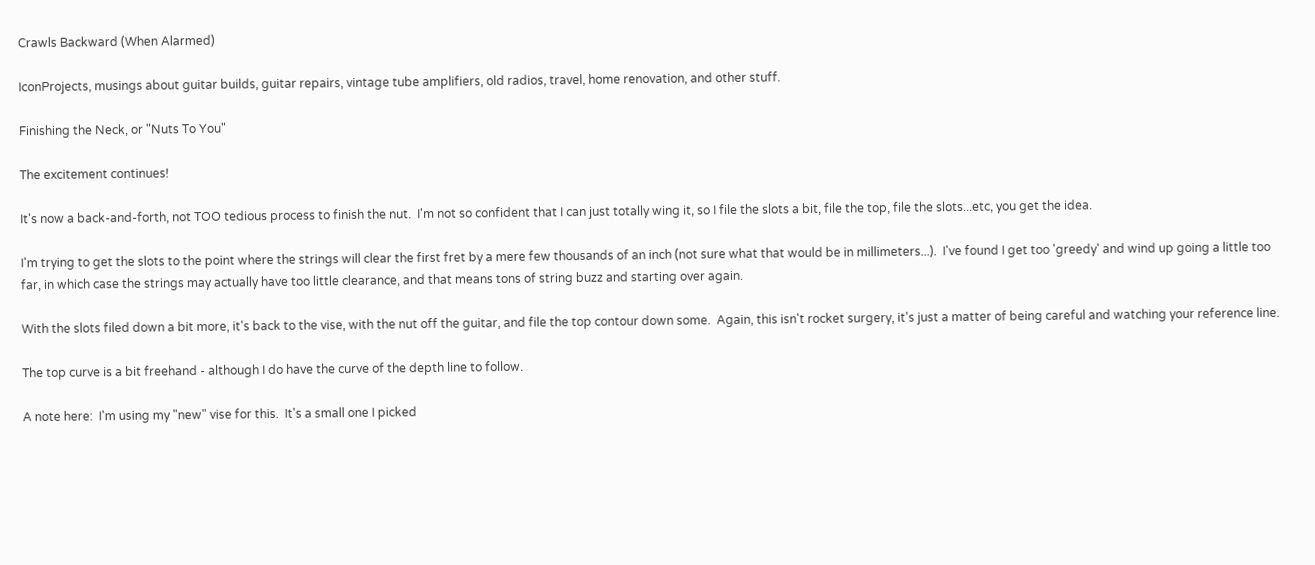Crawls Backward (When Alarmed)

IconProjects, musings about guitar builds, guitar repairs, vintage tube amplifiers, old radios, travel, home renovation, and other stuff.

Finishing the Neck, or "Nuts To You"

The excitement continues!

It's now a back-and-forth, not TOO tedious process to finish the nut.  I'm not so confident that I can just totally wing it, so I file the slots a bit, file the top, file the slots...etc, you get the idea.

I'm trying to get the slots to the point where the strings will clear the first fret by a mere few thousands of an inch (not sure what that would be in millimeters...).  I've found I get too 'greedy' and wind up going a little too far, in which case the strings may actually have too little clearance, and that means tons of string buzz and starting over again.

With the slots filed down a bit more, it's back to the vise, with the nut off the guitar, and file the top contour down some.  Again, this isn't rocket surgery, it's just a matter of being careful and watching your reference line.

The top curve is a bit freehand - although I do have the curve of the depth line to follow.

A note here:  I'm using my "new" vise for this.  It's a small one I picked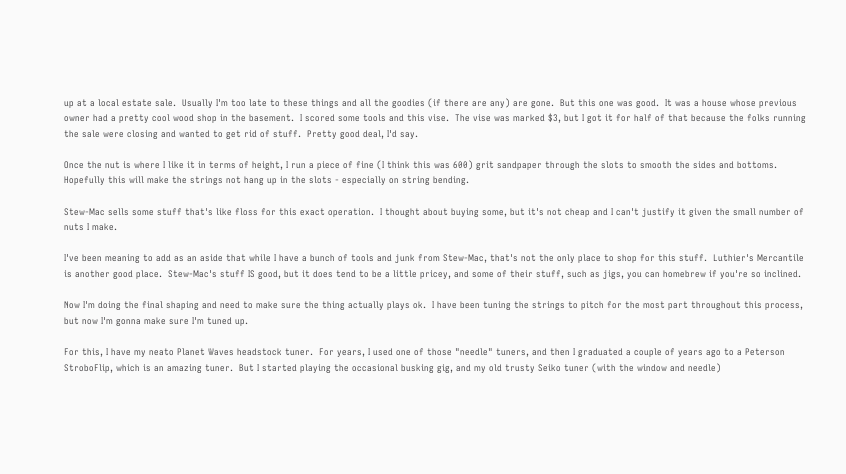up at a local estate sale.  Usually I'm too late to these things and all the goodies (if there are any) are gone.  But this one was good.  It was a house whose previous owner had a pretty cool wood shop in the basement.  I scored some tools and this vise.  The vise was marked $3, but I got it for half of that because the folks running the sale were closing and wanted to get rid of stuff.  Pretty good deal, I'd say.

Once the nut is where I like it in terms of height, I run a piece of fine (I think this was 600) grit sandpaper through the slots to smooth the sides and bottoms.  Hopefully this will make the strings not hang up in the slots - especially on string bending.

Stew-Mac sells some stuff that's like floss for this exact operation.  I thought about buying some, but it's not cheap and I can't justify it given the small number of nuts I make.

I've been meaning to add as an aside that while I have a bunch of tools and junk from Stew-Mac, that's not the only place to shop for this stuff.  Luthier's Mercantile is another good place.  Stew-Mac's stuff IS good, but it does tend to be a little pricey, and some of their stuff, such as jigs, you can homebrew if you're so inclined.

Now I'm doing the final shaping and need to make sure the thing actually plays ok.  I have been tuning the strings to pitch for the most part throughout this process, but now I'm gonna make sure I'm tuned up.

For this, I have my neato Planet Waves headstock tuner.  For years, I used one of those "needle" tuners, and then I graduated a couple of years ago to a Peterson StroboFlip, which is an amazing tuner.  But I started playing the occasional busking gig, and my old trusty Seiko tuner (with the window and needle)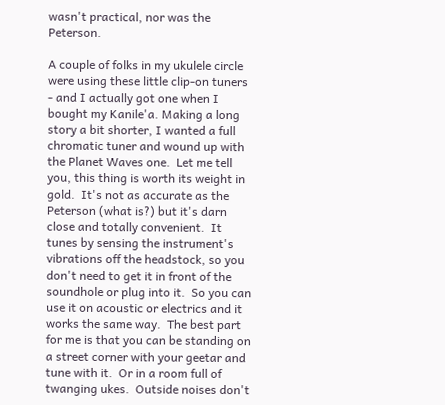wasn't practical, nor was the Peterson.

A couple of folks in my ukulele circle were using these little clip-on tuners - and I actually got one when I bought my Kanile'a. Making a long story a bit shorter, I wanted a full chromatic tuner and wound up with the Planet Waves one.  Let me tell you, this thing is worth its weight in gold.  It's not as accurate as the Peterson (what is?) but it's darn close and totally convenient.  It tunes by sensing the instrument's vibrations off the headstock, so you don't need to get it in front of the soundhole or plug into it.  So you can use it on acoustic or electrics and it works the same way.  The best part for me is that you can be standing on a street corner with your geetar and tune with it.  Or in a room full of twanging ukes.  Outside noises don't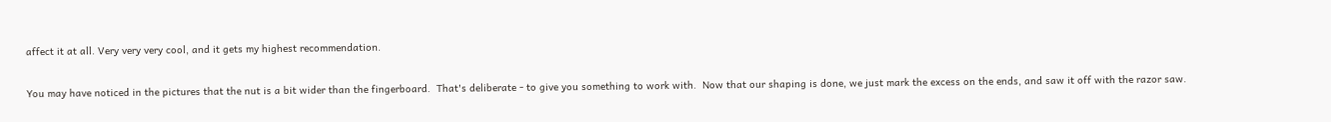affect it at all. Very very very cool, and it gets my highest recommendation.

You may have noticed in the pictures that the nut is a bit wider than the fingerboard.  That's deliberate - to give you something to work with.  Now that our shaping is done, we just mark the excess on the ends, and saw it off with the razor saw.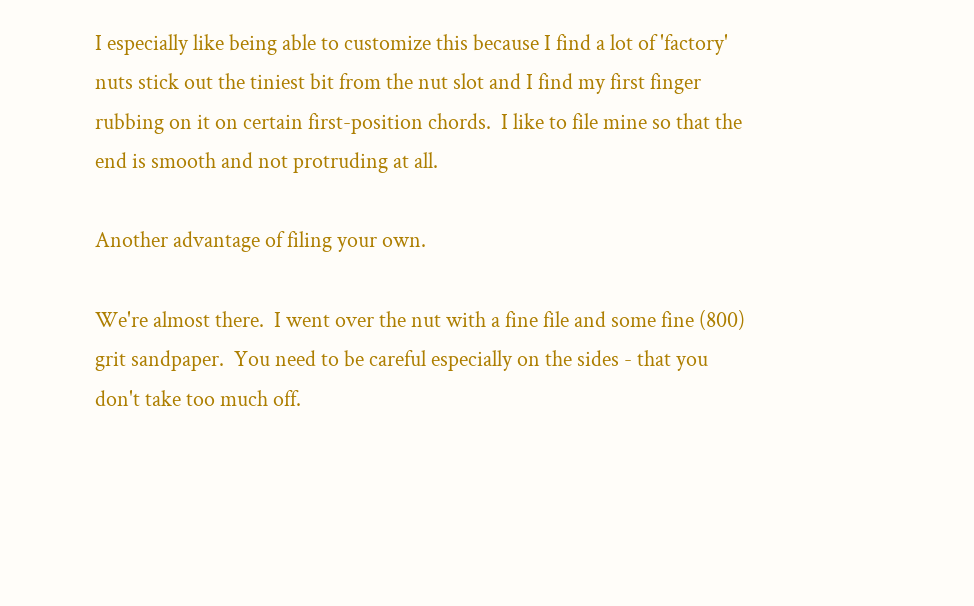I especially like being able to customize this because I find a lot of 'factory' nuts stick out the tiniest bit from the nut slot and I find my first finger rubbing on it on certain first-position chords.  I like to file mine so that the end is smooth and not protruding at all.

Another advantage of filing your own.

We're almost there.  I went over the nut with a fine file and some fine (800) grit sandpaper.  You need to be careful especially on the sides - that you don't take too much off.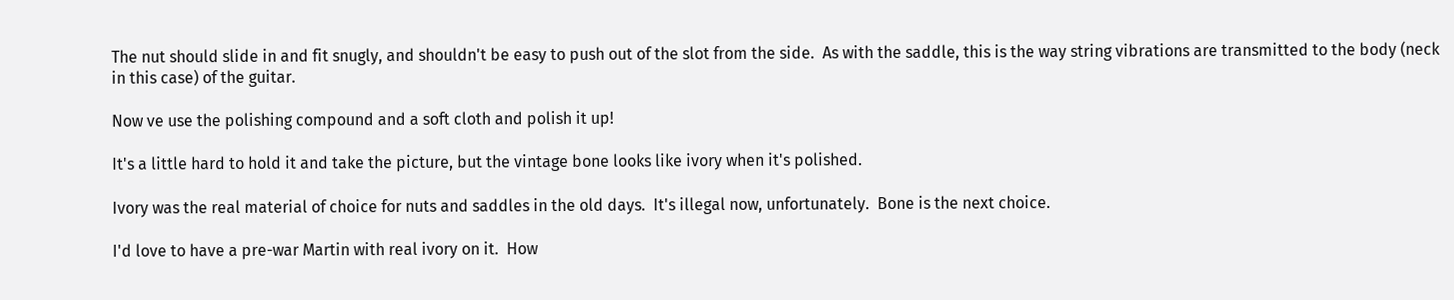The nut should slide in and fit snugly, and shouldn't be easy to push out of the slot from the side.  As with the saddle, this is the way string vibrations are transmitted to the body (neck in this case) of the guitar.

Now ve use the polishing compound and a soft cloth and polish it up!

It's a little hard to hold it and take the picture, but the vintage bone looks like ivory when it's polished.

Ivory was the real material of choice for nuts and saddles in the old days.  It's illegal now, unfortunately.  Bone is the next choice.

I'd love to have a pre-war Martin with real ivory on it.  How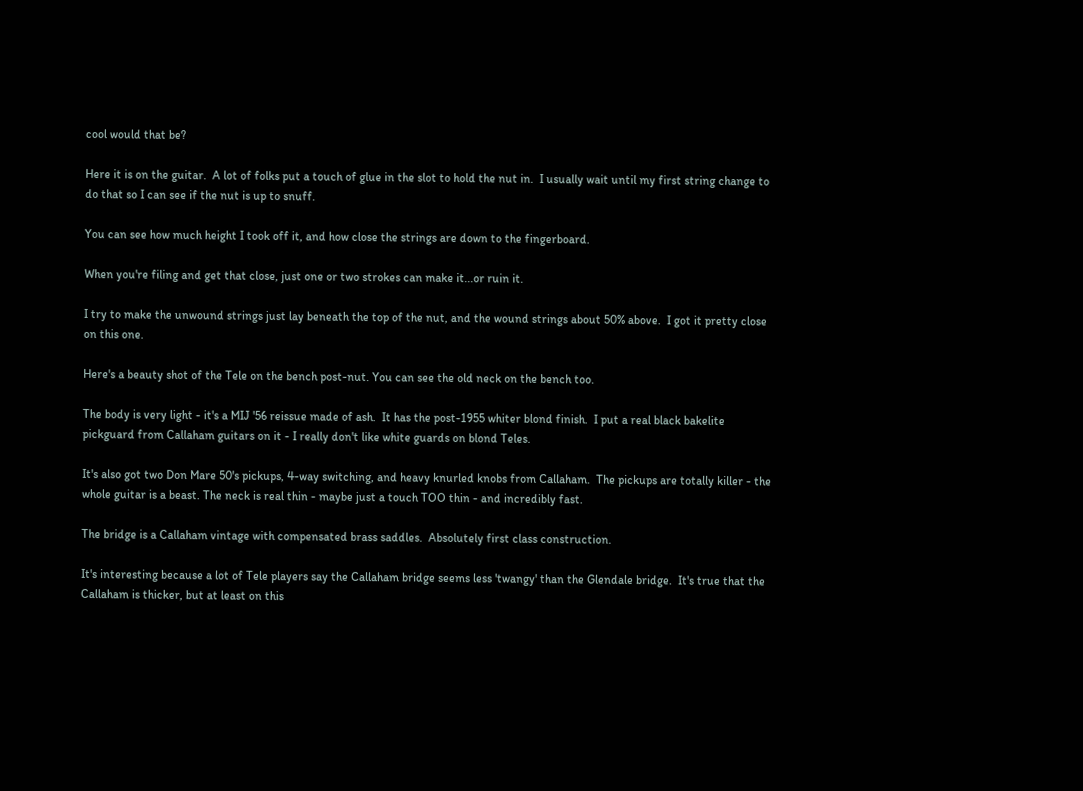cool would that be?

Here it is on the guitar.  A lot of folks put a touch of glue in the slot to hold the nut in.  I usually wait until my first string change to do that so I can see if the nut is up to snuff.

You can see how much height I took off it, and how close the strings are down to the fingerboard.

When you're filing and get that close, just one or two strokes can make it...or ruin it.

I try to make the unwound strings just lay beneath the top of the nut, and the wound strings about 50% above.  I got it pretty close on this one.

Here's a beauty shot of the Tele on the bench post-nut. You can see the old neck on the bench too.

The body is very light - it's a MIJ '56 reissue made of ash.  It has the post-1955 whiter blond finish.  I put a real black bakelite pickguard from Callaham guitars on it - I really don't like white guards on blond Teles.

It's also got two Don Mare 50's pickups, 4-way switching, and heavy knurled knobs from Callaham.  The pickups are totally killer - the whole guitar is a beast. The neck is real thin - maybe just a touch TOO thin - and incredibly fast.

The bridge is a Callaham vintage with compensated brass saddles.  Absolutely first class construction.

It's interesting because a lot of Tele players say the Callaham bridge seems less 'twangy' than the Glendale bridge.  It's true that the Callaham is thicker, but at least on this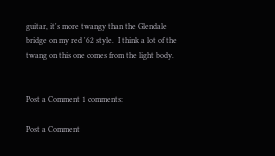guitar, it's more twangy than the Glendale bridge on my red '62 style.  I think a lot of the twang on this one comes from the light body.


Post a Comment 1 comments:

Post a Comment